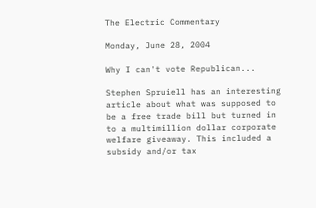The Electric Commentary

Monday, June 28, 2004

Why I can't vote Republican...

Stephen Spruiell has an interesting article about what was supposed to be a free trade bill but turned in to a multimillion dollar corporate welfare giveaway. This included a subsidy and/or tax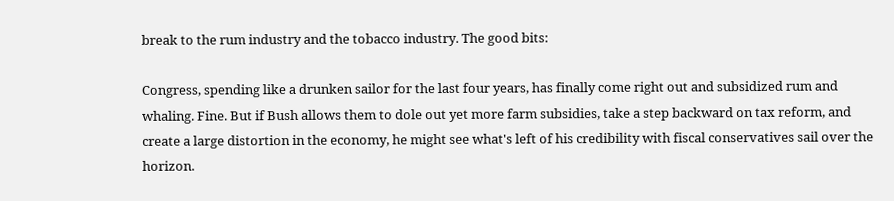break to the rum industry and the tobacco industry. The good bits:

Congress, spending like a drunken sailor for the last four years, has finally come right out and subsidized rum and whaling. Fine. But if Bush allows them to dole out yet more farm subsidies, take a step backward on tax reform, and create a large distortion in the economy, he might see what's left of his credibility with fiscal conservatives sail over the horizon.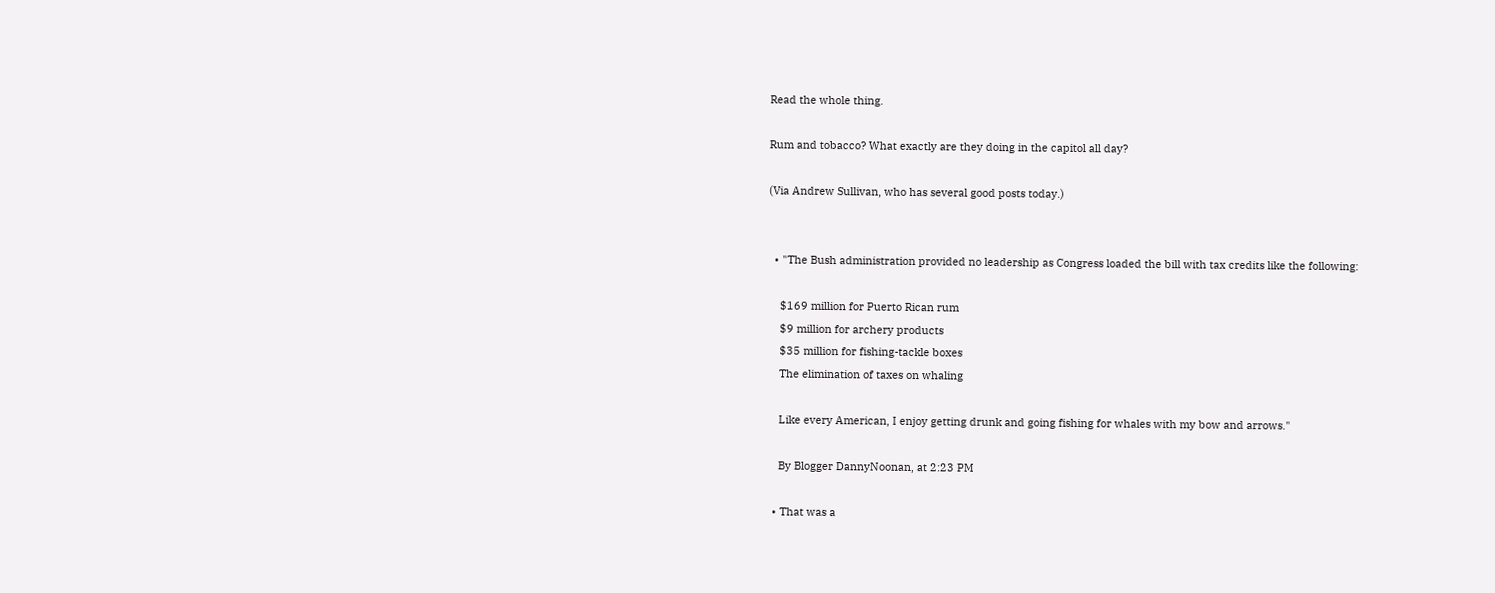Read the whole thing.

Rum and tobacco? What exactly are they doing in the capitol all day?

(Via Andrew Sullivan, who has several good posts today.)


  • "The Bush administration provided no leadership as Congress loaded the bill with tax credits like the following:

    $169 million for Puerto Rican rum
    $9 million for archery products
    $35 million for fishing-tackle boxes
    The elimination of taxes on whaling

    Like every American, I enjoy getting drunk and going fishing for whales with my bow and arrows."

    By Blogger DannyNoonan, at 2:23 PM

  • That was a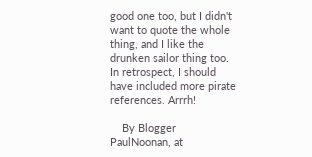good one too, but I didn't want to quote the whole thing, and I like the drunken sailor thing too. In retrospect, I should have included more pirate references. Arrrh!

    By Blogger PaulNoonan, at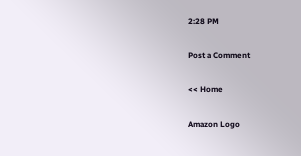2:28 PM

Post a Comment

<< Home

Amazon Logo